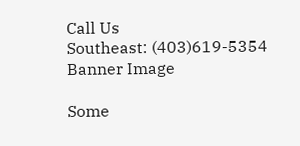Call Us
Southeast: (403)619-5354
Banner Image

Some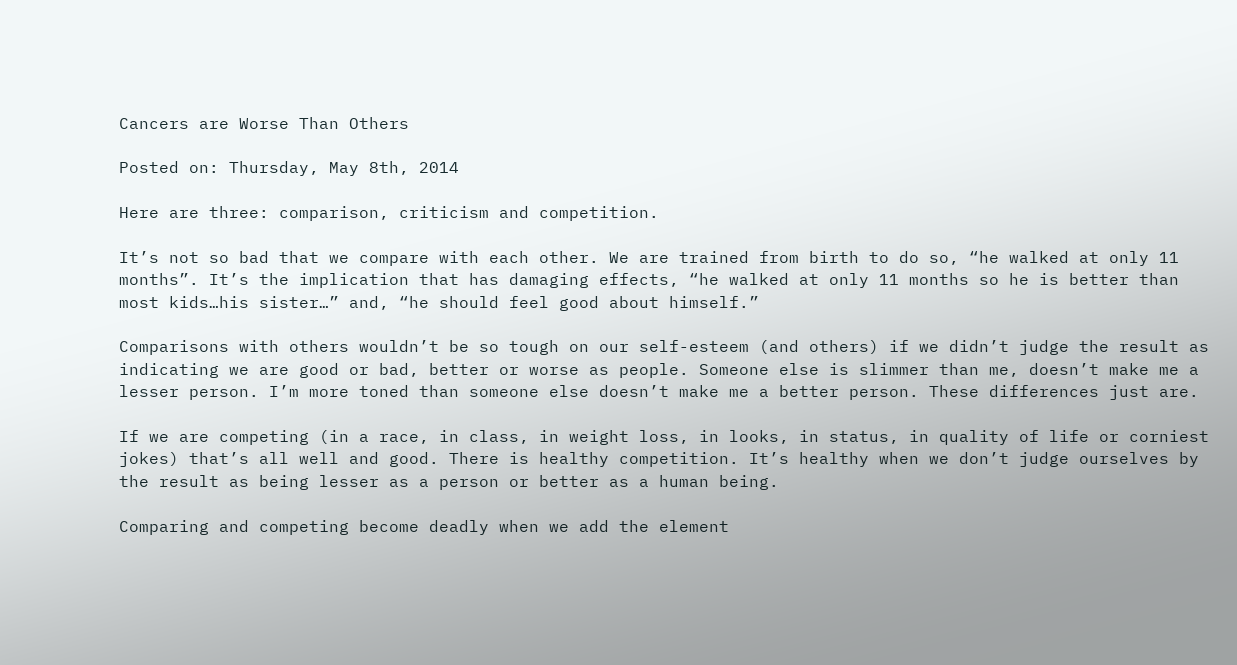Cancers are Worse Than Others

Posted on: Thursday, May 8th, 2014

Here are three: comparison, criticism and competition.

It’s not so bad that we compare with each other. We are trained from birth to do so, “he walked at only 11 months”. It’s the implication that has damaging effects, “he walked at only 11 months so he is better than most kids…his sister…” and, “he should feel good about himself.”

Comparisons with others wouldn’t be so tough on our self-esteem (and others) if we didn’t judge the result as indicating we are good or bad, better or worse as people. Someone else is slimmer than me, doesn’t make me a lesser person. I’m more toned than someone else doesn’t make me a better person. These differences just are.

If we are competing (in a race, in class, in weight loss, in looks, in status, in quality of life or corniest jokes) that’s all well and good. There is healthy competition. It’s healthy when we don’t judge ourselves by the result as being lesser as a person or better as a human being.

Comparing and competing become deadly when we add the element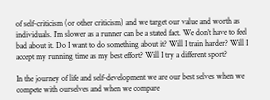of self-criticism (or other criticism) and we target our value and worth as individuals. I’m slower as a runner can be a stated fact. We don’t have to feel bad about it. Do I want to do something about it? Will I train harder? Will I accept my running time as my best effort? Will I try a different sport?

In the journey of life and self-development we are our best selves when we compete with ourselves and when we compare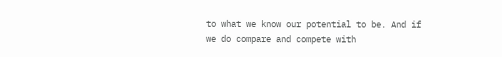to what we know our potential to be. And if we do compare and compete with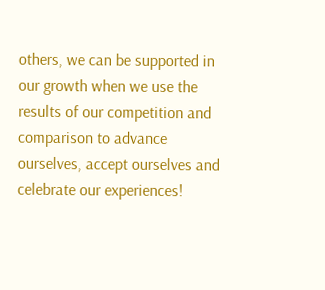others, we can be supported in our growth when we use the results of our competition and comparison to advance ourselves, accept ourselves and celebrate our experiences!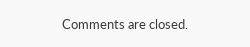Comments are closed.